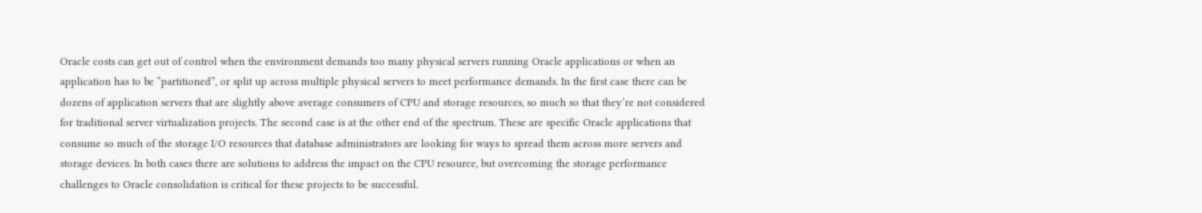Oracle costs can get out of control when the environment demands too many physical servers running Oracle applications or when an application has to be “partitioned”, or split up across multiple physical servers to meet performance demands. In the first case there can be dozens of application servers that are slightly above average consumers of CPU and storage resources, so much so that they’re not considered for traditional server virtualization projects. The second case is at the other end of the spectrum. These are specific Oracle applications that consume so much of the storage I/O resources that database administrators are looking for ways to spread them across more servers and storage devices. In both cases there are solutions to address the impact on the CPU resource, but overcoming the storage performance challenges to Oracle consolidation is critical for these projects to be successful.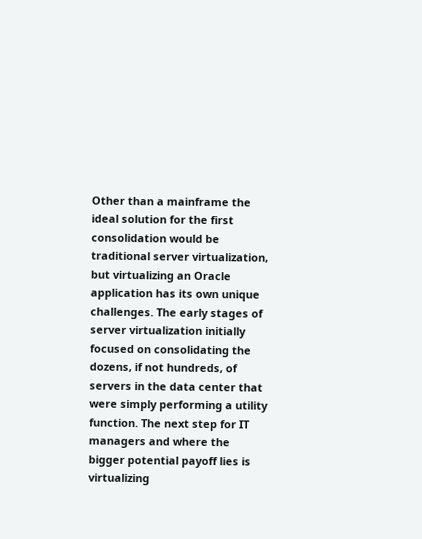Other than a mainframe the ideal solution for the first consolidation would be traditional server virtualization, but virtualizing an Oracle application has its own unique challenges. The early stages of server virtualization initially focused on consolidating the dozens, if not hundreds, of servers in the data center that were simply performing a utility function. The next step for IT managers and where the bigger potential payoff lies is virtualizing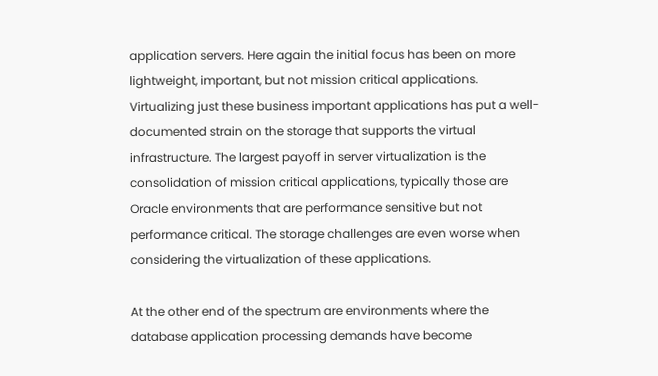application servers. Here again the initial focus has been on more lightweight, important, but not mission critical applications. Virtualizing just these business important applications has put a well-documented strain on the storage that supports the virtual infrastructure. The largest payoff in server virtualization is the consolidation of mission critical applications, typically those are Oracle environments that are performance sensitive but not performance critical. The storage challenges are even worse when considering the virtualization of these applications.

At the other end of the spectrum are environments where the database application processing demands have become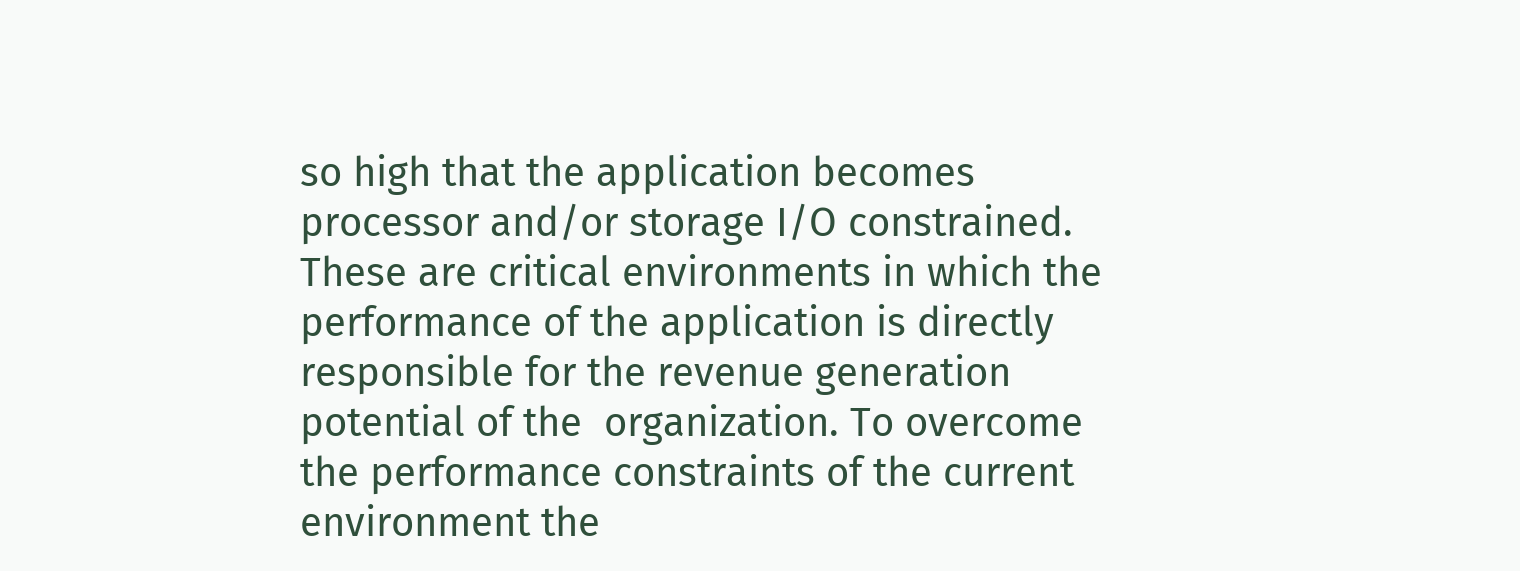so high that the application becomes processor and/or storage I/O constrained. These are critical environments in which the performance of the application is directly responsible for the revenue generation potential of the  organization. To overcome the performance constraints of the current environment the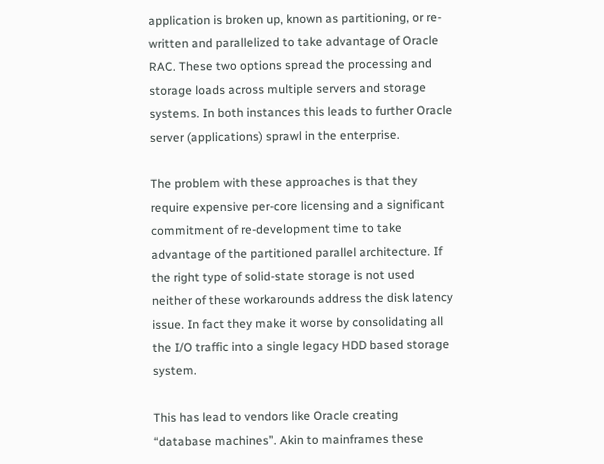application is broken up, known as partitioning, or re-written and parallelized to take advantage of Oracle RAC. These two options spread the processing and storage loads across multiple servers and storage systems. In both instances this leads to further Oracle server (applications) sprawl in the enterprise.

The problem with these approaches is that they require expensive per-core licensing and a significant commitment of re-development time to take advantage of the partitioned parallel architecture. If the right type of solid-state storage is not used neither of these workarounds address the disk latency issue. In fact they make it worse by consolidating all the I/O traffic into a single legacy HDD based storage system.

This has lead to vendors like Oracle creating “database machines”. Akin to mainframes these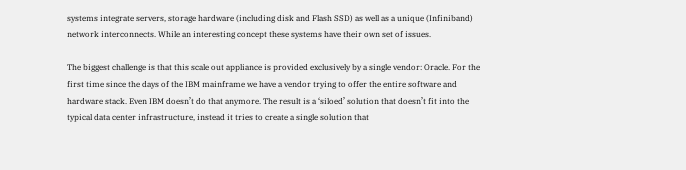systems integrate servers, storage hardware (including disk and Flash SSD) as well as a unique (Infiniband) network interconnects. While an interesting concept these systems have their own set of issues.

The biggest challenge is that this scale out appliance is provided exclusively by a single vendor: Oracle. For the first time since the days of the IBM mainframe we have a vendor trying to offer the entire software and hardware stack. Even IBM doesn’t do that anymore. The result is a ‘siloed’ solution that doesn’t fit into the typical data center infrastructure, instead it tries to create a single solution that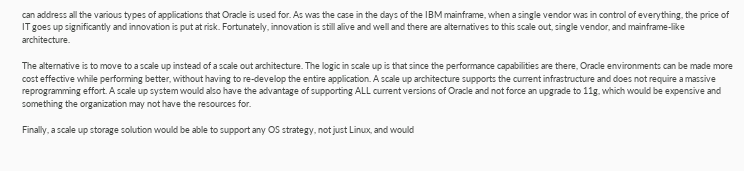can address all the various types of applications that Oracle is used for. As was the case in the days of the IBM mainframe, when a single vendor was in control of everything, the price of IT goes up significantly and innovation is put at risk. Fortunately, innovation is still alive and well and there are alternatives to this scale out, single vendor, and mainframe-like architecture.

The alternative is to move to a scale up instead of a scale out architecture. The logic in scale up is that since the performance capabilities are there, Oracle environments can be made more cost effective while performing better, without having to re-develop the entire application. A scale up architecture supports the current infrastructure and does not require a massive reprogramming effort. A scale up system would also have the advantage of supporting ALL current versions of Oracle and not force an upgrade to 11g, which would be expensive and something the organization may not have the resources for.

Finally, a scale up storage solution would be able to support any OS strategy, not just Linux, and would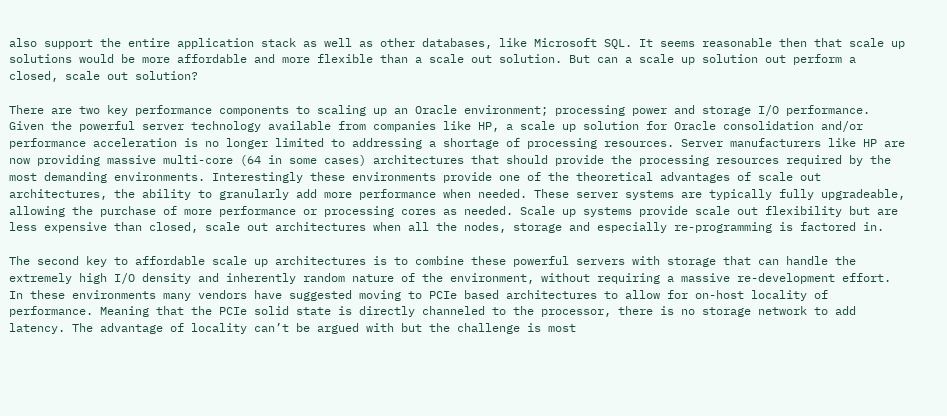also support the entire application stack as well as other databases, like Microsoft SQL. It seems reasonable then that scale up solutions would be more affordable and more flexible than a scale out solution. But can a scale up solution out perform a closed, scale out solution?

There are two key performance components to scaling up an Oracle environment; processing power and storage I/O performance. Given the powerful server technology available from companies like HP, a scale up solution for Oracle consolidation and/or performance acceleration is no longer limited to addressing a shortage of processing resources. Server manufacturers like HP are now providing massive multi-core (64 in some cases) architectures that should provide the processing resources required by the most demanding environments. Interestingly these environments provide one of the theoretical advantages of scale out architectures, the ability to granularly add more performance when needed. These server systems are typically fully upgradeable, allowing the purchase of more performance or processing cores as needed. Scale up systems provide scale out flexibility but are less expensive than closed, scale out architectures when all the nodes, storage and especially re-programming is factored in.

The second key to affordable scale up architectures is to combine these powerful servers with storage that can handle the extremely high I/O density and inherently random nature of the environment, without requiring a massive re-development effort. In these environments many vendors have suggested moving to PCIe based architectures to allow for on-host locality of performance. Meaning that the PCIe solid state is directly channeled to the processor, there is no storage network to add latency. The advantage of locality can’t be argued with but the challenge is most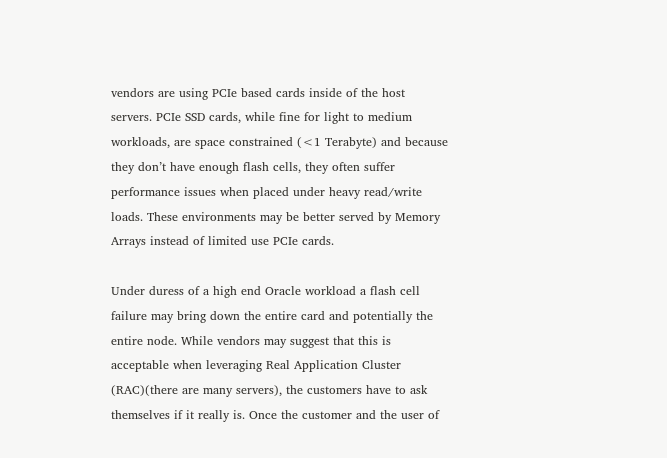vendors are using PCIe based cards inside of the host servers. PCIe SSD cards, while fine for light to medium workloads, are space constrained (<1 Terabyte) and because they don’t have enough flash cells, they often suffer performance issues when placed under heavy read/write loads. These environments may be better served by Memory Arrays instead of limited use PCIe cards.

Under duress of a high end Oracle workload a flash cell failure may bring down the entire card and potentially the entire node. While vendors may suggest that this is acceptable when leveraging Real Application Cluster (RAC)(there are many servers), the customers have to ask themselves if it really is. Once the customer and the user of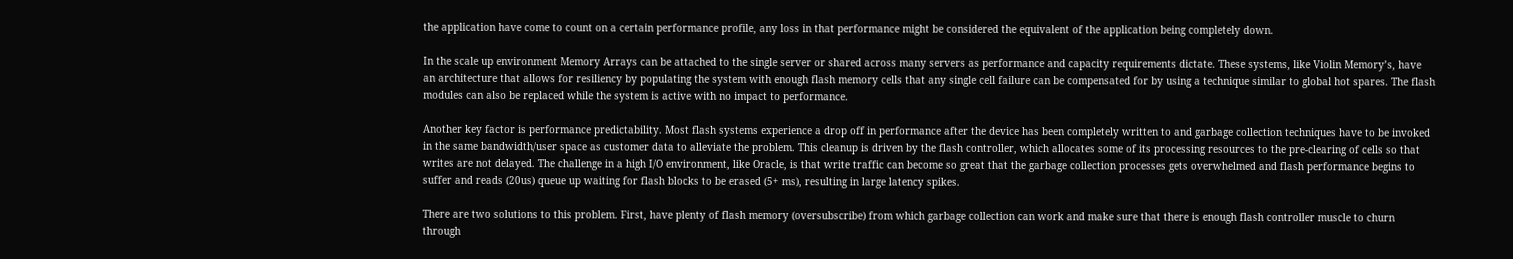the application have come to count on a certain performance profile, any loss in that performance might be considered the equivalent of the application being completely down.

In the scale up environment Memory Arrays can be attached to the single server or shared across many servers as performance and capacity requirements dictate. These systems, like Violin Memory’s, have an architecture that allows for resiliency by populating the system with enough flash memory cells that any single cell failure can be compensated for by using a technique similar to global hot spares. The flash modules can also be replaced while the system is active with no impact to performance.

Another key factor is performance predictability. Most flash systems experience a drop off in performance after the device has been completely written to and garbage collection techniques have to be invoked in the same bandwidth/user space as customer data to alleviate the problem. This cleanup is driven by the flash controller, which allocates some of its processing resources to the pre-clearing of cells so that writes are not delayed. The challenge in a high I/O environment, like Oracle, is that write traffic can become so great that the garbage collection processes gets overwhelmed and flash performance begins to suffer and reads (20us) queue up waiting for flash blocks to be erased (5+ ms), resulting in large latency spikes.

There are two solutions to this problem. First, have plenty of flash memory (oversubscribe) from which garbage collection can work and make sure that there is enough flash controller muscle to churn through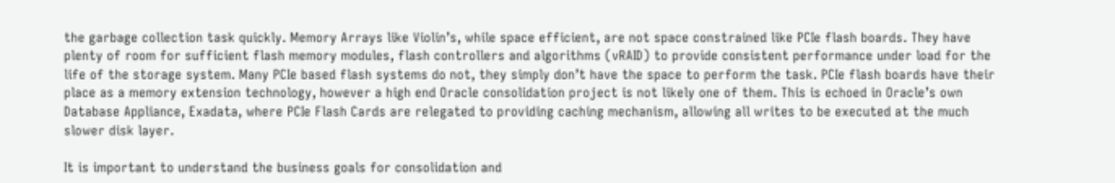the garbage collection task quickly. Memory Arrays like Violin’s, while space efficient, are not space constrained like PCIe flash boards. They have plenty of room for sufficient flash memory modules, flash controllers and algorithms (vRAID) to provide consistent performance under load for the life of the storage system. Many PCIe based flash systems do not, they simply don’t have the space to perform the task. PCIe flash boards have their place as a memory extension technology, however a high end Oracle consolidation project is not likely one of them. This is echoed in Oracle’s own Database Appliance, Exadata, where PCIe Flash Cards are relegated to providing caching mechanism, allowing all writes to be executed at the much slower disk layer.

It is important to understand the business goals for consolidation and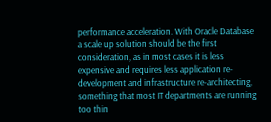performance acceleration. With Oracle Database a scale up solution should be the first consideration, as in most cases it is less expensive and requires less application re-development and infrastructure re-architecting, something that most IT departments are running too thin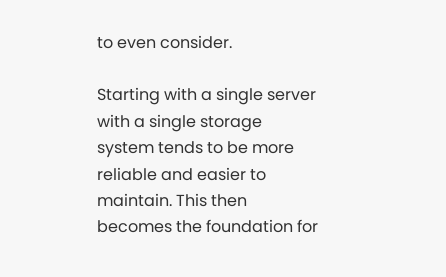to even consider.

Starting with a single server with a single storage system tends to be more reliable and easier to maintain. This then becomes the foundation for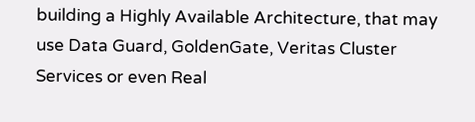building a Highly Available Architecture, that may use Data Guard, GoldenGate, Veritas Cluster Services or even Real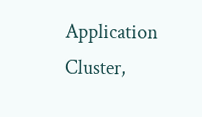Application Cluster,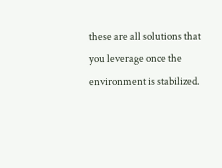these are all solutions that you leverage once the environment is stabilized.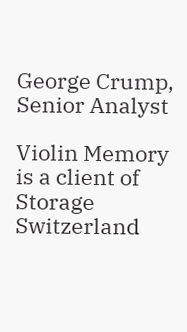George Crump, Senior Analyst

Violin Memory is a client of Storage Switzerland